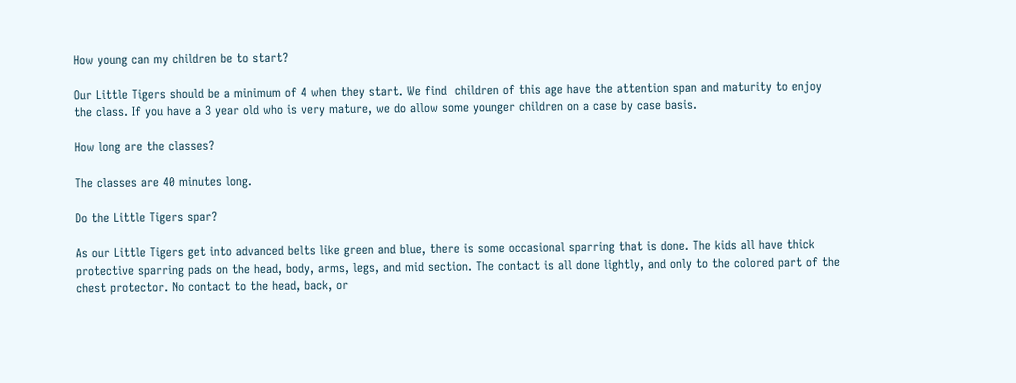How young can my children be to start?

Our Little Tigers should be a minimum of 4 when they start. We find  children of this age have the attention span and maturity to enjoy the class. If you have a 3 year old who is very mature, we do allow some younger children on a case by case basis.

How long are the classes?

The classes are 40 minutes long.

Do the Little Tigers spar?

As our Little Tigers get into advanced belts like green and blue, there is some occasional sparring that is done. The kids all have thick protective sparring pads on the head, body, arms, legs, and mid section. The contact is all done lightly, and only to the colored part of the chest protector. No contact to the head, back, or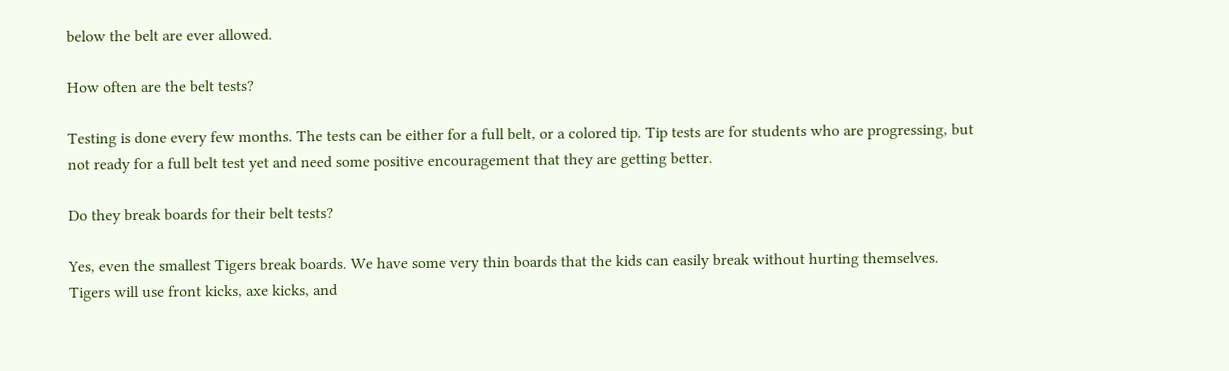below the belt are ever allowed.

How often are the belt tests?

Testing is done every few months. The tests can be either for a full belt, or a colored tip. Tip tests are for students who are progressing, but not ready for a full belt test yet and need some positive encouragement that they are getting better.

Do they break boards for their belt tests?

Yes, even the smallest Tigers break boards. We have some very thin boards that the kids can easily break without hurting themselves. Tigers will use front kicks, axe kicks, and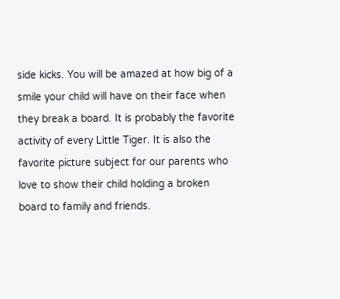side kicks. You will be amazed at how big of a smile your child will have on their face when they break a board. It is probably the favorite activity of every Little Tiger. It is also the favorite picture subject for our parents who love to show their child holding a broken board to family and friends.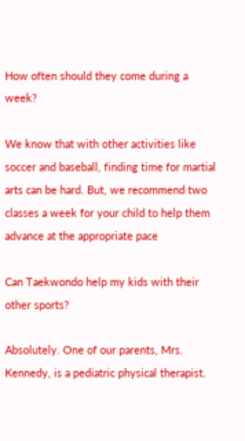How often should they come during a week?

We know that with other activities like soccer and baseball, finding time for martial arts can be hard. But, we recommend two classes a week for your child to help them advance at the appropriate pace

Can Taekwondo help my kids with their other sports?

Absolutely. One of our parents, Mrs. Kennedy, is a pediatric physical therapist.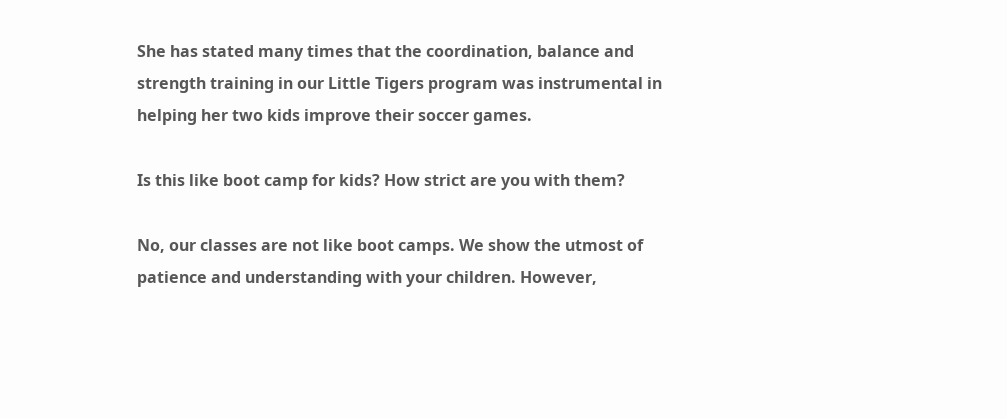She has stated many times that the coordination, balance and strength training in our Little Tigers program was instrumental in helping her two kids improve their soccer games.

Is this like boot camp for kids? How strict are you with them?

No, our classes are not like boot camps. We show the utmost of patience and understanding with your children. However,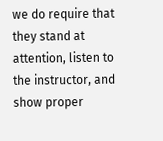we do require that they stand at attention, listen to the instructor, and show proper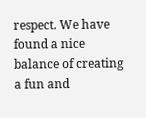respect. We have found a nice balance of creating a fun and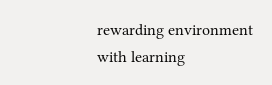rewarding environment with learning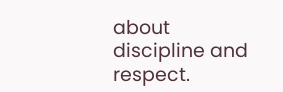about discipline and respect.